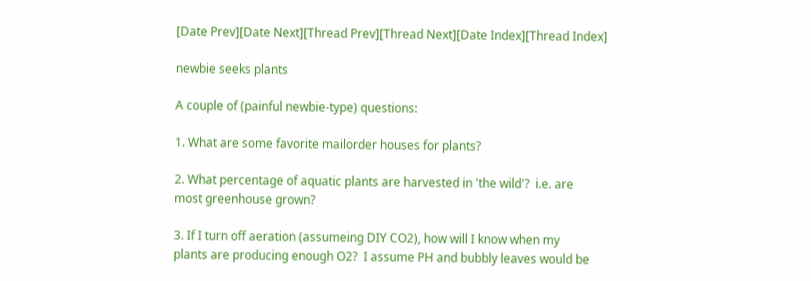[Date Prev][Date Next][Thread Prev][Thread Next][Date Index][Thread Index]

newbie seeks plants

A couple of (painful newbie-type) questions:

1. What are some favorite mailorder houses for plants?

2. What percentage of aquatic plants are harvested in 'the wild'?  i.e. are
most greenhouse grown?

3. If I turn off aeration (assumeing DIY CO2), how will I know when my
plants are producing enough O2?  I assume PH and bubbly leaves would be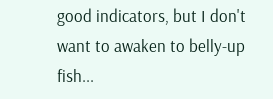good indicators, but I don't want to awaken to belly-up fish...